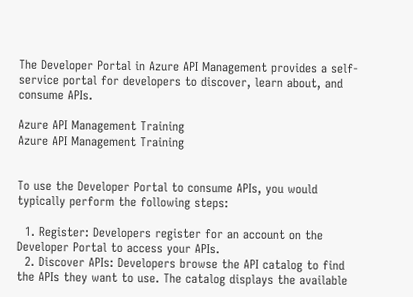The Developer Portal in Azure API Management provides a self-service portal for developers to discover, learn about, and consume APIs.

Azure API Management Training
Azure API Management Training


To use the Developer Portal to consume APIs, you would typically perform the following steps:

  1. Register: Developers register for an account on the Developer Portal to access your APIs.
  2. Discover APIs: Developers browse the API catalog to find the APIs they want to use. The catalog displays the available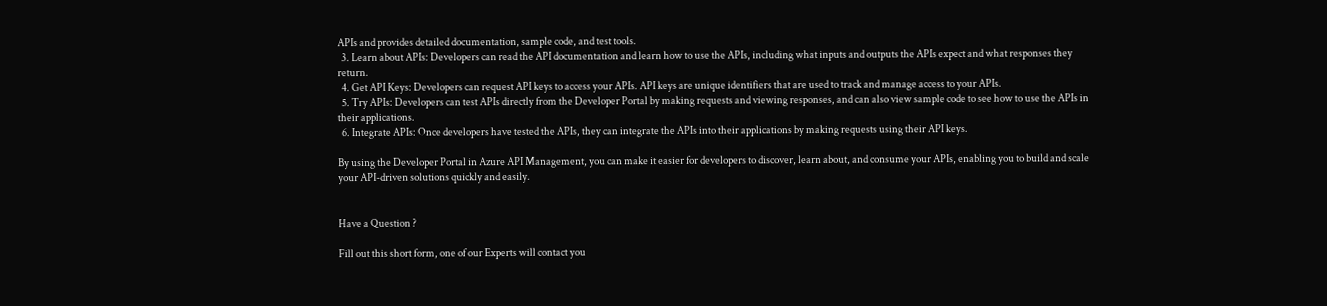APIs and provides detailed documentation, sample code, and test tools.
  3. Learn about APIs: Developers can read the API documentation and learn how to use the APIs, including what inputs and outputs the APIs expect and what responses they return.
  4. Get API Keys: Developers can request API keys to access your APIs. API keys are unique identifiers that are used to track and manage access to your APIs.
  5. Try APIs: Developers can test APIs directly from the Developer Portal by making requests and viewing responses, and can also view sample code to see how to use the APIs in their applications.
  6. Integrate APIs: Once developers have tested the APIs, they can integrate the APIs into their applications by making requests using their API keys.

By using the Developer Portal in Azure API Management, you can make it easier for developers to discover, learn about, and consume your APIs, enabling you to build and scale your API-driven solutions quickly and easily.


Have a Question ?

Fill out this short form, one of our Experts will contact you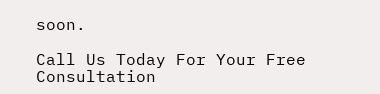soon.

Call Us Today For Your Free Consultation